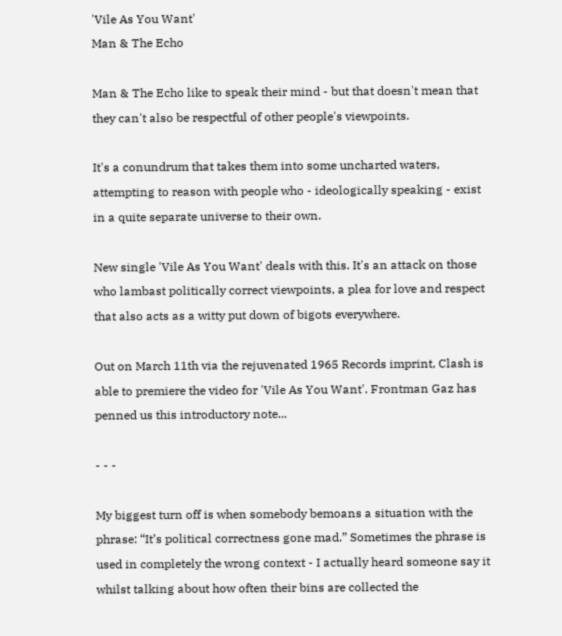'Vile As You Want'
Man & The Echo

Man & The Echo like to speak their mind - but that doesn't mean that they can't also be respectful of other people's viewpoints.

It's a conundrum that takes them into some uncharted waters, attempting to reason with people who - ideologically speaking - exist in a quite separate universe to their own.

New single 'Vile As You Want' deals with this. It's an attack on those who lambast politically correct viewpoints, a plea for love and respect that also acts as a witty put down of bigots everywhere.

Out on March 11th via the rejuvenated 1965 Records imprint, Clash is able to premiere the video for 'Vile As You Want'. Frontman Gaz has penned us this introductory note...

- - -

My biggest turn off is when somebody bemoans a situation with the phrase: “It’s political correctness gone mad.” Sometimes the phrase is used in completely the wrong context - I actually heard someone say it whilst talking about how often their bins are collected the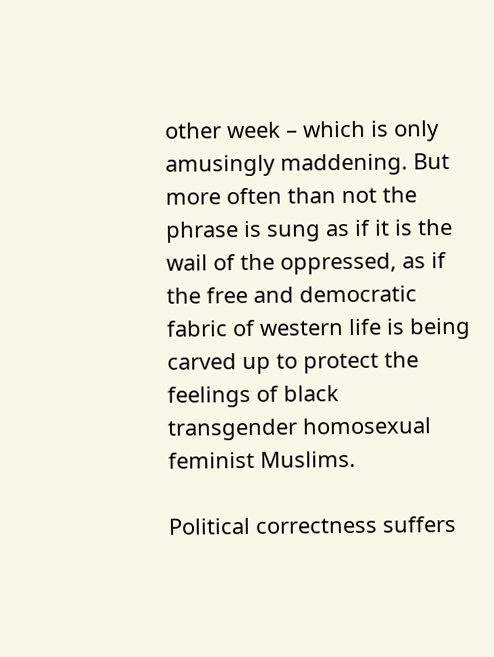other week – which is only amusingly maddening. But more often than not the phrase is sung as if it is the wail of the oppressed, as if the free and democratic fabric of western life is being carved up to protect the feelings of black transgender homosexual feminist Muslims.

Political correctness suffers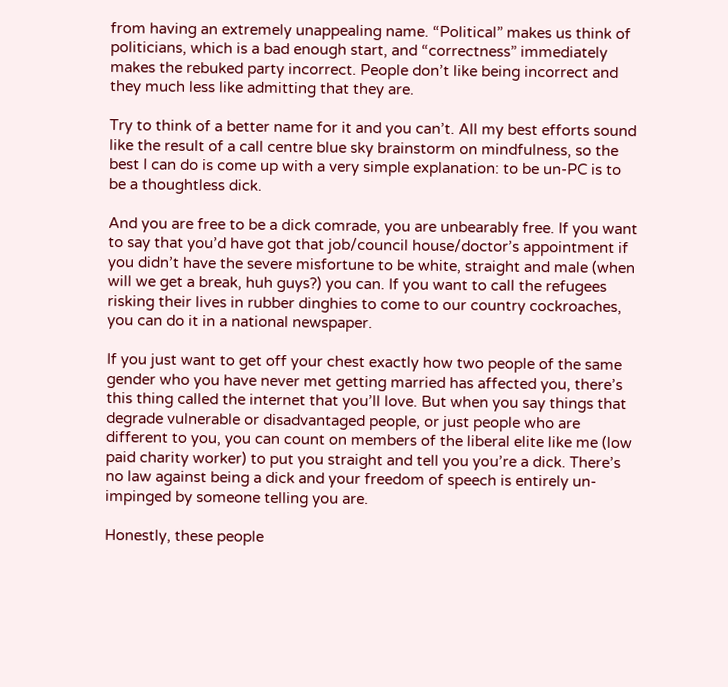from having an extremely unappealing name. “Political” makes us think of politicians, which is a bad enough start, and “correctness” immediately makes the rebuked party incorrect. People don’t like being incorrect and they much less like admitting that they are.

Try to think of a better name for it and you can’t. All my best efforts sound like the result of a call centre blue sky brainstorm on mindfulness, so the best I can do is come up with a very simple explanation: to be un-PC is to be a thoughtless dick.

And you are free to be a dick comrade, you are unbearably free. If you want to say that you’d have got that job/council house/doctor’s appointment if you didn’t have the severe misfortune to be white, straight and male (when will we get a break, huh guys?) you can. If you want to call the refugees risking their lives in rubber dinghies to come to our country cockroaches, you can do it in a national newspaper.

If you just want to get off your chest exactly how two people of the same gender who you have never met getting married has affected you, there’s this thing called the internet that you’ll love. But when you say things that degrade vulnerable or disadvantaged people, or just people who are different to you, you can count on members of the liberal elite like me (low paid charity worker) to put you straight and tell you you’re a dick. There’s no law against being a dick and your freedom of speech is entirely un-impinged by someone telling you are.

Honestly, these people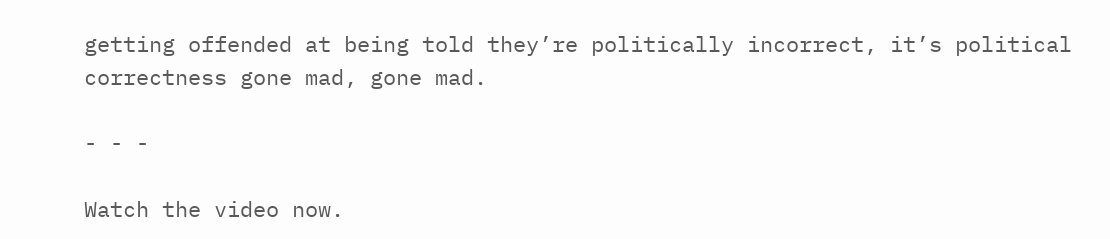getting offended at being told they’re politically incorrect, it’s political correctness gone mad, gone mad.

- - -

Watch the video now.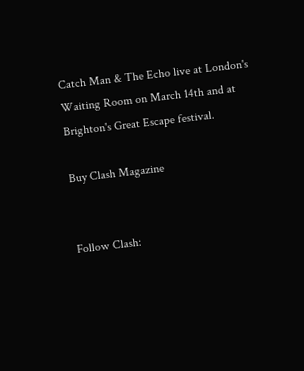Catch Man & The Echo live at London's Waiting Room on March 14th and at Brighton's Great Escape festival.

Buy Clash Magazine


Follow Clash: